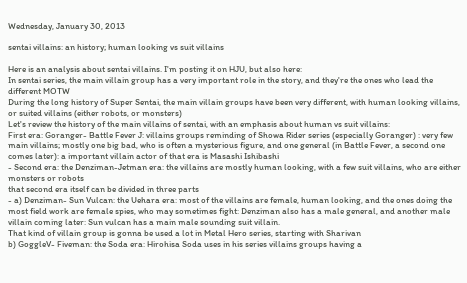Wednesday, January 30, 2013

sentai villains: an history; human looking vs suit villains

Here is an analysis about sentai villains. I'm posting it on HJU, but also here:
In sentai series, the main villain group has a very important role in the story, and they're the ones who lead the different MOTW
During the long history of Super Sentai, the main villain groups have been very different, with human looking villains, or suited villains (either robots, or monsters)
Let's review the history of the main villains of sentai, with an emphasis about human vs suit villains:
First era: Goranger- Battle Fever J: villains groups reminding of Showa Rider series (especially Goranger) : very few main villains; mostly one big bad, who is often a mysterious figure, and one general (in Battle Fever, a second one comes later): a important villain actor of that era is Masashi Ishibashi
- Second era: the Denziman-Jetman era: the villains are mostly human looking, with a few suit villains, who are either monsters or robots
that second era itself can be divided in three parts
- a) Denziman- Sun Vulcan: the Uehara era: most of the villains are female, human looking, and the ones doing the most field work are female spies, who may sometimes fight: Denziman also has a male general, and another male villain coming later: Sun vulcan has a main male sounding suit villain.
That kind of villain group is gonna be used a lot in Metal Hero series, starting with Sharivan
b) GoggleV- Fiveman: the Soda era: Hirohisa Soda uses in his series villains groups having a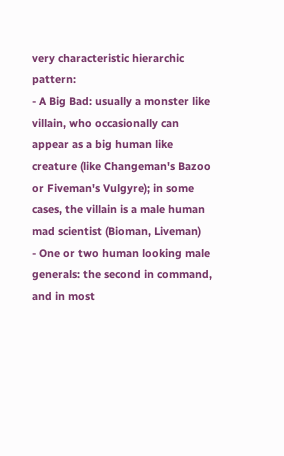very characteristic hierarchic pattern:
- A Big Bad: usually a monster like villain, who occasionally can appear as a big human like creature (like Changeman's Bazoo or Fiveman's Vulgyre); in some cases, the villain is a male human mad scientist (Bioman, Liveman)
- One or two human looking male generals: the second in command, and in most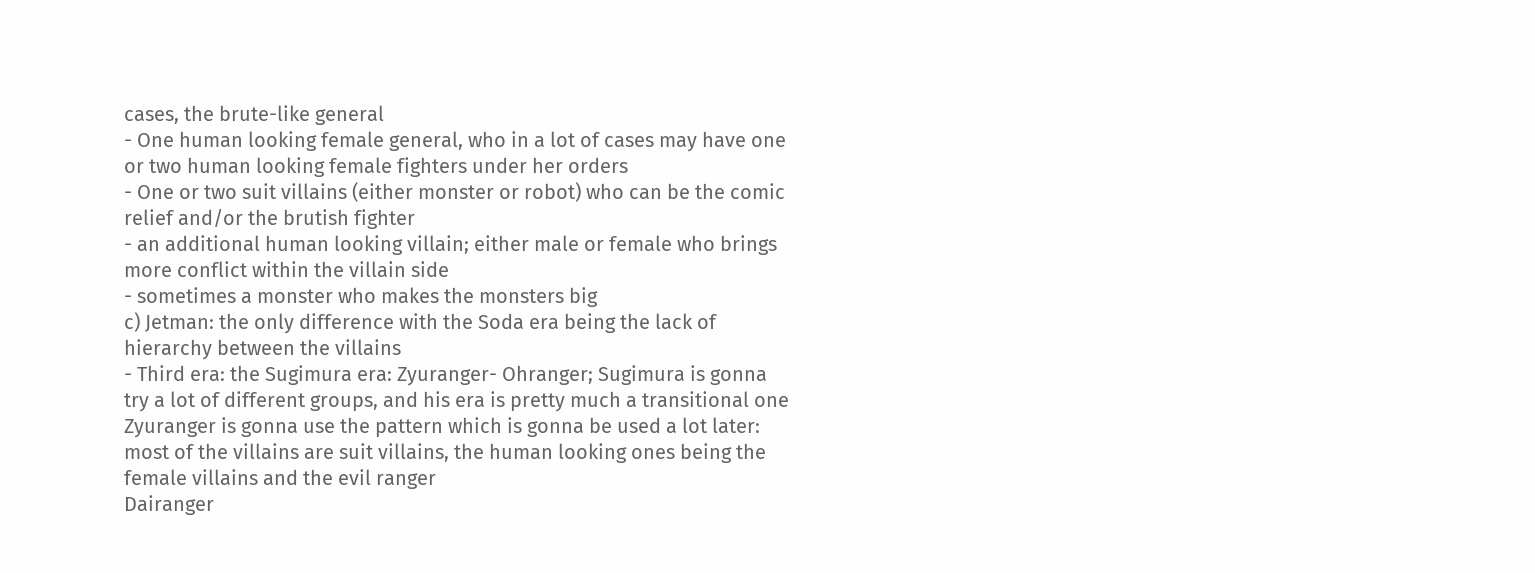cases, the brute-like general
- One human looking female general, who in a lot of cases may have one or two human looking female fighters under her orders
- One or two suit villains (either monster or robot) who can be the comic relief and/or the brutish fighter
- an additional human looking villain; either male or female who brings more conflict within the villain side
- sometimes a monster who makes the monsters big
c) Jetman: the only difference with the Soda era being the lack of hierarchy between the villains
- Third era: the Sugimura era: Zyuranger- Ohranger; Sugimura is gonna try a lot of different groups, and his era is pretty much a transitional one
Zyuranger is gonna use the pattern which is gonna be used a lot later: most of the villains are suit villains, the human looking ones being the female villains and the evil ranger
Dairanger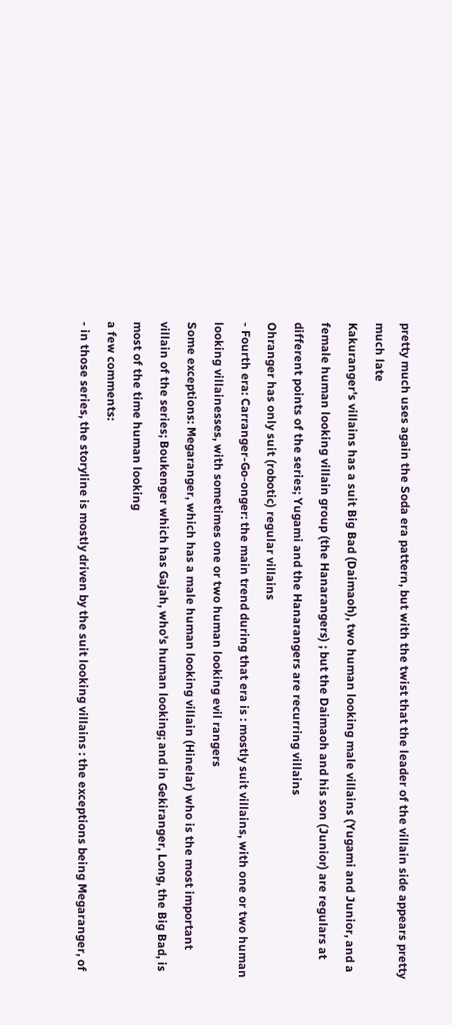pretty much uses again the Soda era pattern, but with the twist that the leader of the villain side appears pretty much late
Kakuranger's villains has a suit Big Bad (Daimaoh), two human looking male villains (Yugami and Junior, and a female human looking villain group (the Hanarangers) ; but the Daimaoh and his son (Junior) are regulars at different points of the series; Yugami and the Hanarangers are recurring villains
Ohranger has only suit (robotic) regular villains
- Fourth era: Carranger-Go-onger: the main trend during that era is : mostly suit villains, with one or two human looking villainesses, with sometimes one or two human looking evil rangers
Some exceptions: Megaranger, which has a male human looking villain (Hinelar) who is the most important villain of the series; Boukenger which has Gajah, who's human looking; and in Gekiranger, Long, the Big Bad, is most of the time human looking
a few comments:
- in those series, the storyline is mostly driven by the suit looking villains : the exceptions being Megaranger, of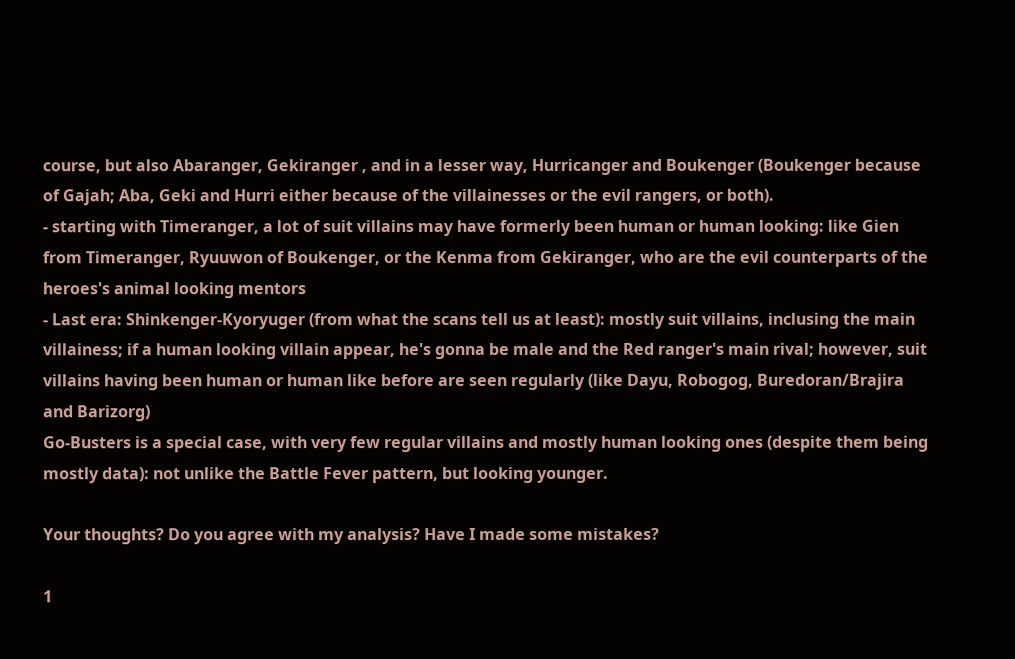course, but also Abaranger, Gekiranger , and in a lesser way, Hurricanger and Boukenger (Boukenger because of Gajah; Aba, Geki and Hurri either because of the villainesses or the evil rangers, or both).
- starting with Timeranger, a lot of suit villains may have formerly been human or human looking: like Gien from Timeranger, Ryuuwon of Boukenger, or the Kenma from Gekiranger, who are the evil counterparts of the heroes's animal looking mentors
- Last era: Shinkenger-Kyoryuger (from what the scans tell us at least): mostly suit villains, inclusing the main villainess; if a human looking villain appear, he's gonna be male and the Red ranger's main rival; however, suit villains having been human or human like before are seen regularly (like Dayu, Robogog, Buredoran/Brajira and Barizorg)
Go-Busters is a special case, with very few regular villains and mostly human looking ones (despite them being mostly data): not unlike the Battle Fever pattern, but looking younger.

Your thoughts? Do you agree with my analysis? Have I made some mistakes?

1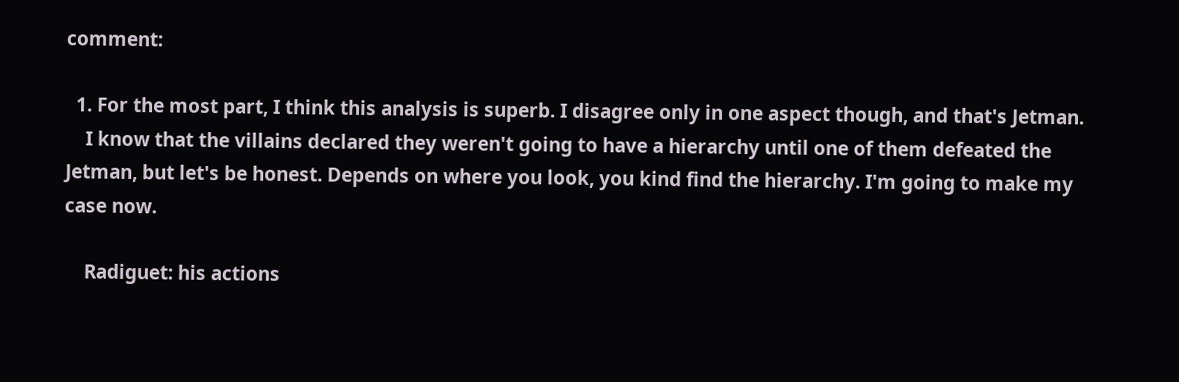comment:

  1. For the most part, I think this analysis is superb. I disagree only in one aspect though, and that's Jetman.
    I know that the villains declared they weren't going to have a hierarchy until one of them defeated the Jetman, but let's be honest. Depends on where you look, you kind find the hierarchy. I'm going to make my case now.

    Radiguet: his actions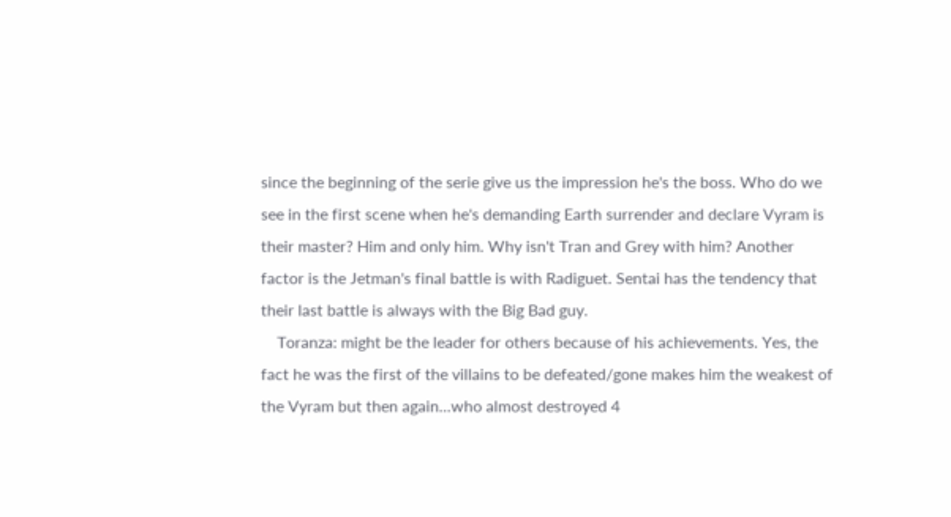since the beginning of the serie give us the impression he's the boss. Who do we see in the first scene when he's demanding Earth surrender and declare Vyram is their master? Him and only him. Why isn't Tran and Grey with him? Another factor is the Jetman's final battle is with Radiguet. Sentai has the tendency that their last battle is always with the Big Bad guy.
    Toranza: might be the leader for others because of his achievements. Yes, the fact he was the first of the villains to be defeated/gone makes him the weakest of the Vyram but then again...who almost destroyed 4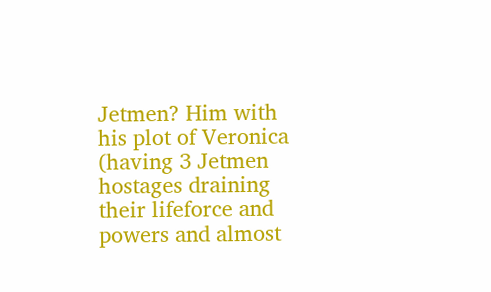Jetmen? Him with his plot of Veronica (having 3 Jetmen hostages draining their lifeforce and powers and almost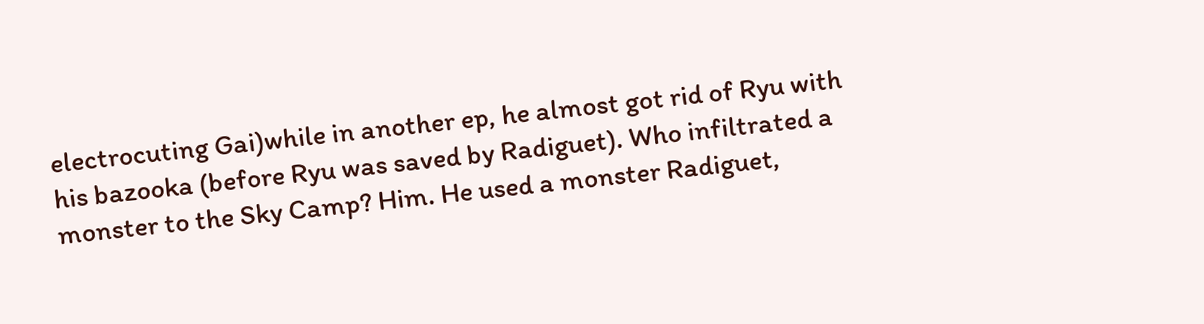electrocuting Gai)while in another ep, he almost got rid of Ryu with his bazooka (before Ryu was saved by Radiguet). Who infiltrated a monster to the Sky Camp? Him. He used a monster Radiguet,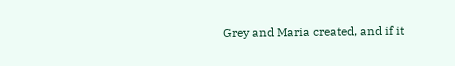Grey and Maria created, and if it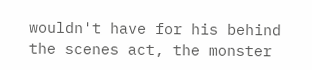wouldn't have for his behind the scenes act, the monster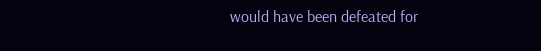would have been defeated for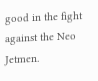good in the fight against the Neo Jetmen.